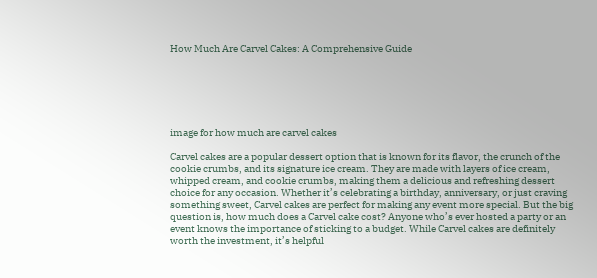How Much Are Carvel Cakes: A Comprehensive Guide






image for how much are carvel cakes

Carvel cakes are a popular dessert option that is known for its flavor, the crunch of the cookie crumbs, and its signature ice cream. They are made with layers of ice cream, whipped cream, and cookie crumbs, making them a delicious and refreshing dessert choice for any occasion. Whether it’s celebrating a birthday, anniversary, or just craving something sweet, Carvel cakes are perfect for making any event more special. But the big question is, how much does a Carvel cake cost? Anyone who’s ever hosted a party or an event knows the importance of sticking to a budget. While Carvel cakes are definitely worth the investment, it’s helpful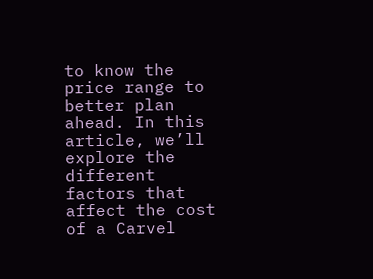to know the price range to better plan ahead. In this article, we’ll explore the different factors that affect the cost of a Carvel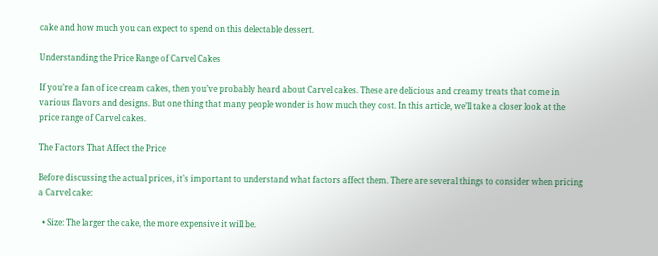cake and how much you can expect to spend on this delectable dessert.

Understanding the Price Range of Carvel Cakes

If you’re a fan of ice cream cakes, then you’ve probably heard about Carvel cakes. These are delicious and creamy treats that come in various flavors and designs. But one thing that many people wonder is how much they cost. In this article, we’ll take a closer look at the price range of Carvel cakes.

The Factors That Affect the Price

Before discussing the actual prices, it’s important to understand what factors affect them. There are several things to consider when pricing a Carvel cake:

  • Size: The larger the cake, the more expensive it will be.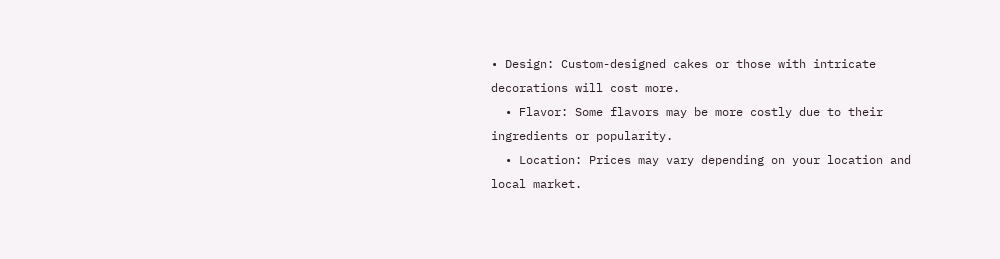• Design: Custom-designed cakes or those with intricate decorations will cost more.
  • Flavor: Some flavors may be more costly due to their ingredients or popularity.
  • Location: Prices may vary depending on your location and local market.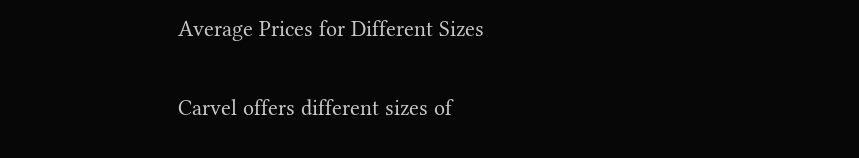Average Prices for Different Sizes

Carvel offers different sizes of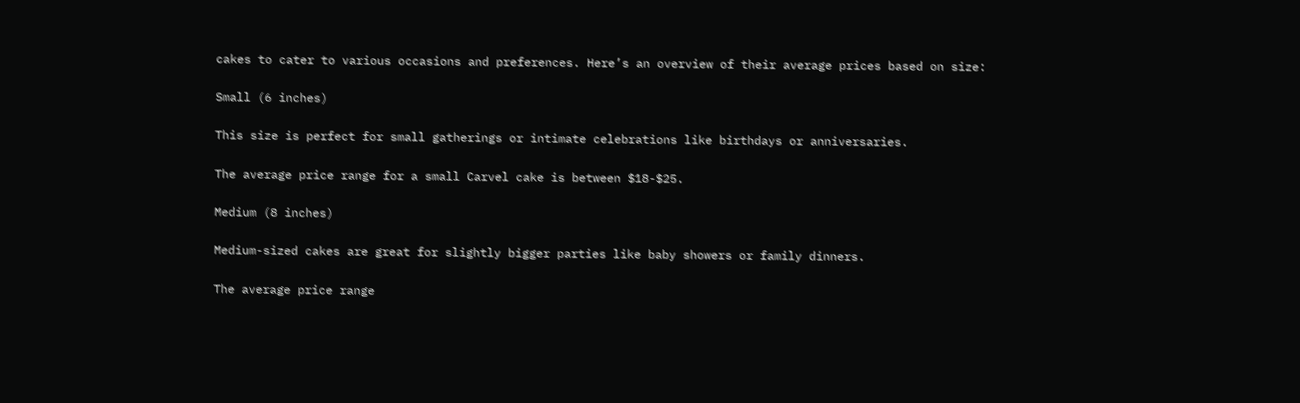cakes to cater to various occasions and preferences. Here’s an overview of their average prices based on size:

Small (6 inches)

This size is perfect for small gatherings or intimate celebrations like birthdays or anniversaries.

The average price range for a small Carvel cake is between $18-$25.

Medium (8 inches)

Medium-sized cakes are great for slightly bigger parties like baby showers or family dinners.

The average price range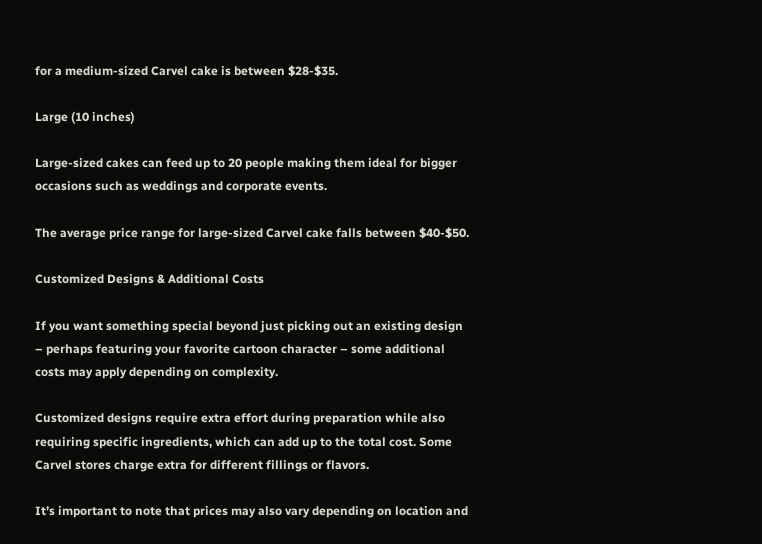for a medium-sized Carvel cake is between $28-$35.

Large (10 inches)

Large-sized cakes can feed up to 20 people making them ideal for bigger occasions such as weddings and corporate events.

The average price range for large-sized Carvel cake falls between $40-$50.

Customized Designs & Additional Costs

If you want something special beyond just picking out an existing design – perhaps featuring your favorite cartoon character – some additional costs may apply depending on complexity.

Customized designs require extra effort during preparation while also requiring specific ingredients, which can add up to the total cost. Some Carvel stores charge extra for different fillings or flavors.

It’s important to note that prices may also vary depending on location and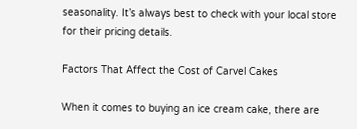seasonality. It’s always best to check with your local store for their pricing details.

Factors That Affect the Cost of Carvel Cakes

When it comes to buying an ice cream cake, there are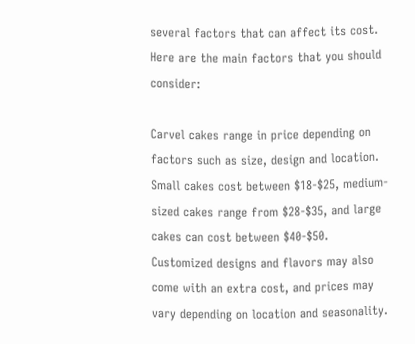several factors that can affect its cost. Here are the main factors that you should consider:

Carvel cakes range in price depending on factors such as size, design and location. Small cakes cost between $18-$25, medium-sized cakes range from $28-$35, and large cakes can cost between $40-$50. Customized designs and flavors may also come with an extra cost, and prices may vary depending on location and seasonality.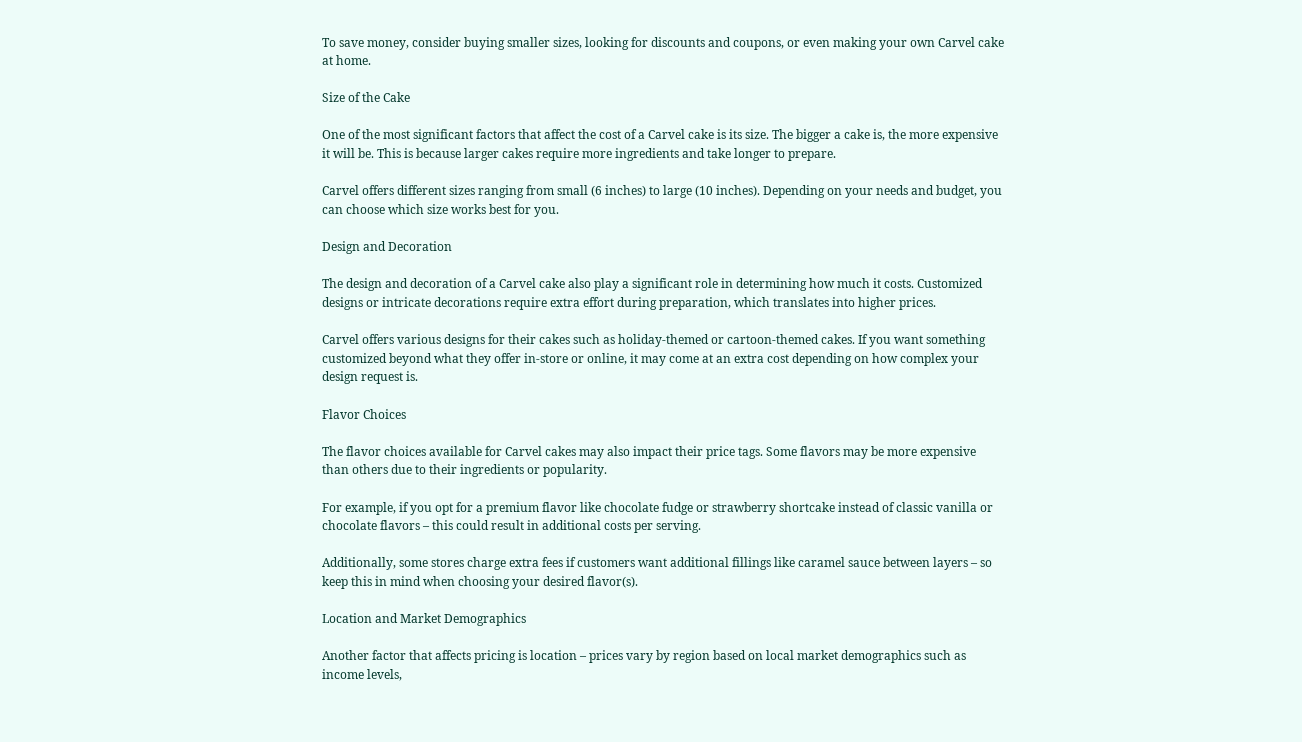To save money, consider buying smaller sizes, looking for discounts and coupons, or even making your own Carvel cake at home.

Size of the Cake

One of the most significant factors that affect the cost of a Carvel cake is its size. The bigger a cake is, the more expensive it will be. This is because larger cakes require more ingredients and take longer to prepare.

Carvel offers different sizes ranging from small (6 inches) to large (10 inches). Depending on your needs and budget, you can choose which size works best for you.

Design and Decoration

The design and decoration of a Carvel cake also play a significant role in determining how much it costs. Customized designs or intricate decorations require extra effort during preparation, which translates into higher prices.

Carvel offers various designs for their cakes such as holiday-themed or cartoon-themed cakes. If you want something customized beyond what they offer in-store or online, it may come at an extra cost depending on how complex your design request is.

Flavor Choices

The flavor choices available for Carvel cakes may also impact their price tags. Some flavors may be more expensive than others due to their ingredients or popularity.

For example, if you opt for a premium flavor like chocolate fudge or strawberry shortcake instead of classic vanilla or chocolate flavors – this could result in additional costs per serving.

Additionally, some stores charge extra fees if customers want additional fillings like caramel sauce between layers – so keep this in mind when choosing your desired flavor(s).

Location and Market Demographics

Another factor that affects pricing is location – prices vary by region based on local market demographics such as income levels,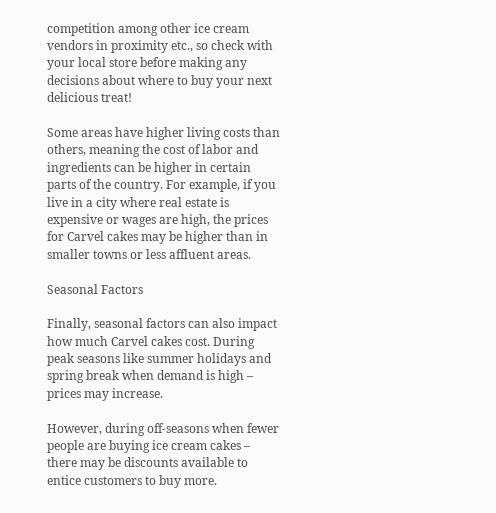competition among other ice cream vendors in proximity etc., so check with your local store before making any decisions about where to buy your next delicious treat!

Some areas have higher living costs than others, meaning the cost of labor and ingredients can be higher in certain parts of the country. For example, if you live in a city where real estate is expensive or wages are high, the prices for Carvel cakes may be higher than in smaller towns or less affluent areas.

Seasonal Factors

Finally, seasonal factors can also impact how much Carvel cakes cost. During peak seasons like summer holidays and spring break when demand is high – prices may increase.

However, during off-seasons when fewer people are buying ice cream cakes – there may be discounts available to entice customers to buy more.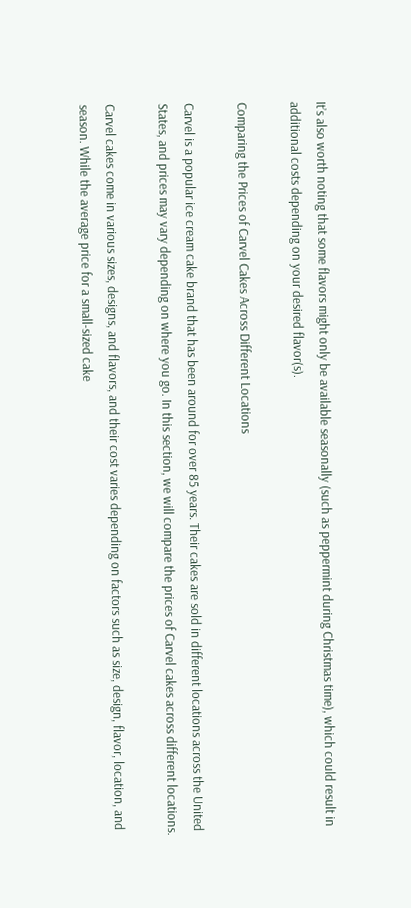It’s also worth noting that some flavors might only be available seasonally (such as peppermint during Christmas time), which could result in additional costs depending on your desired flavor(s).

Comparing the Prices of Carvel Cakes Across Different Locations

Carvel is a popular ice cream cake brand that has been around for over 85 years. Their cakes are sold in different locations across the United States, and prices may vary depending on where you go. In this section, we will compare the prices of Carvel cakes across different locations.

Carvel cakes come in various sizes, designs, and flavors, and their cost varies depending on factors such as size, design, flavor, location, and season. While the average price for a small-sized cake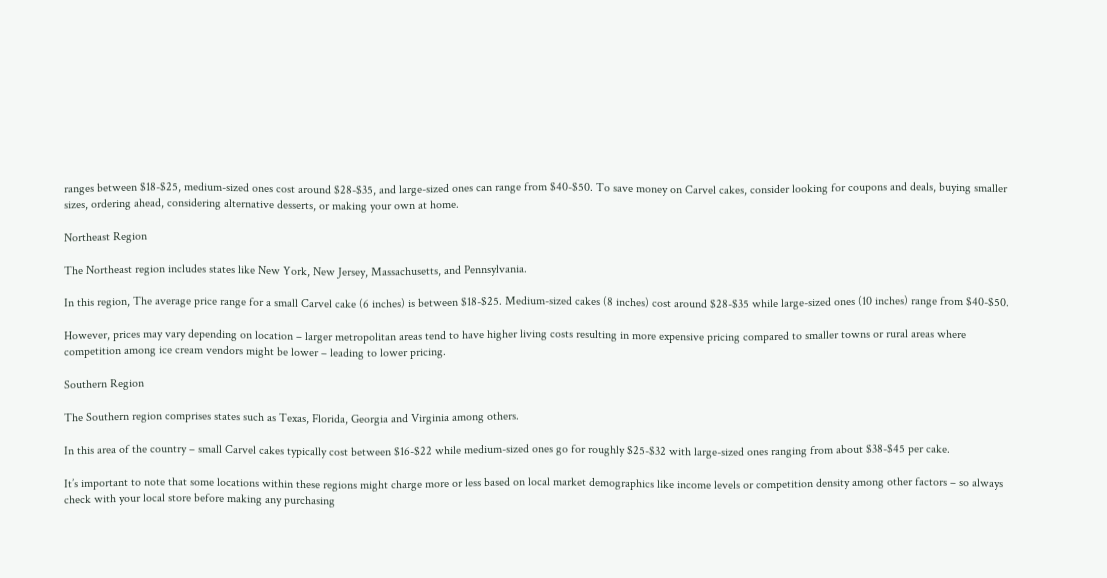ranges between $18-$25, medium-sized ones cost around $28-$35, and large-sized ones can range from $40-$50. To save money on Carvel cakes, consider looking for coupons and deals, buying smaller sizes, ordering ahead, considering alternative desserts, or making your own at home.

Northeast Region

The Northeast region includes states like New York, New Jersey, Massachusetts, and Pennsylvania.

In this region, The average price range for a small Carvel cake (6 inches) is between $18-$25. Medium-sized cakes (8 inches) cost around $28-$35 while large-sized ones (10 inches) range from $40-$50.

However, prices may vary depending on location – larger metropolitan areas tend to have higher living costs resulting in more expensive pricing compared to smaller towns or rural areas where competition among ice cream vendors might be lower – leading to lower pricing.

Southern Region

The Southern region comprises states such as Texas, Florida, Georgia and Virginia among others.

In this area of the country – small Carvel cakes typically cost between $16-$22 while medium-sized ones go for roughly $25-$32 with large-sized ones ranging from about $38-$45 per cake.

It’s important to note that some locations within these regions might charge more or less based on local market demographics like income levels or competition density among other factors – so always check with your local store before making any purchasing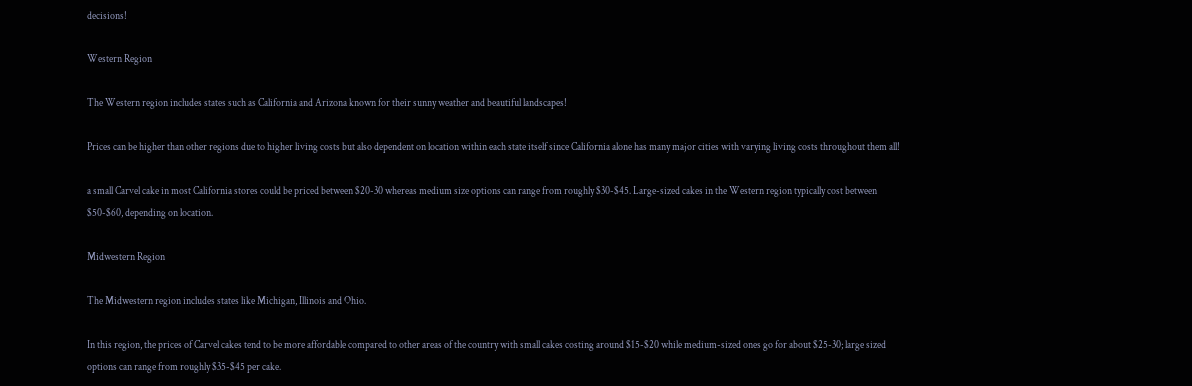decisions!

Western Region

The Western region includes states such as California and Arizona known for their sunny weather and beautiful landscapes!

Prices can be higher than other regions due to higher living costs but also dependent on location within each state itself since California alone has many major cities with varying living costs throughout them all!

a small Carvel cake in most California stores could be priced between $20-30 whereas medium size options can range from roughly $30-$45. Large-sized cakes in the Western region typically cost between $50-$60, depending on location.

Midwestern Region

The Midwestern region includes states like Michigan, Illinois and Ohio.

In this region, the prices of Carvel cakes tend to be more affordable compared to other areas of the country with small cakes costing around $15-$20 while medium-sized ones go for about $25-30; large sized options can range from roughly $35-$45 per cake.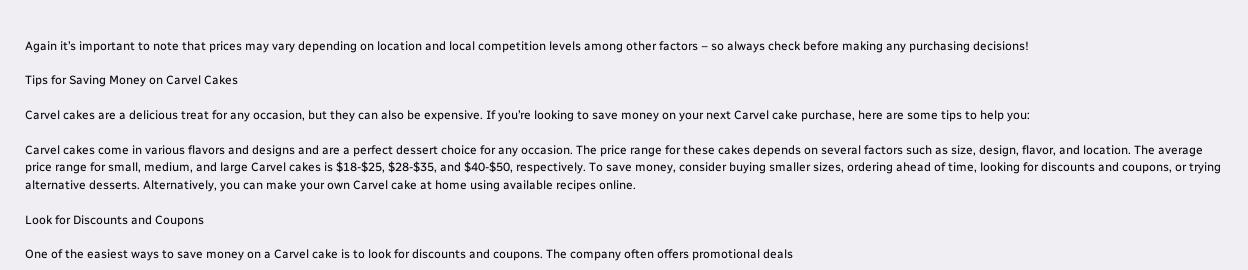Again it’s important to note that prices may vary depending on location and local competition levels among other factors – so always check before making any purchasing decisions!

Tips for Saving Money on Carvel Cakes

Carvel cakes are a delicious treat for any occasion, but they can also be expensive. If you’re looking to save money on your next Carvel cake purchase, here are some tips to help you:

Carvel cakes come in various flavors and designs and are a perfect dessert choice for any occasion. The price range for these cakes depends on several factors such as size, design, flavor, and location. The average price range for small, medium, and large Carvel cakes is $18-$25, $28-$35, and $40-$50, respectively. To save money, consider buying smaller sizes, ordering ahead of time, looking for discounts and coupons, or trying alternative desserts. Alternatively, you can make your own Carvel cake at home using available recipes online.

Look for Discounts and Coupons

One of the easiest ways to save money on a Carvel cake is to look for discounts and coupons. The company often offers promotional deals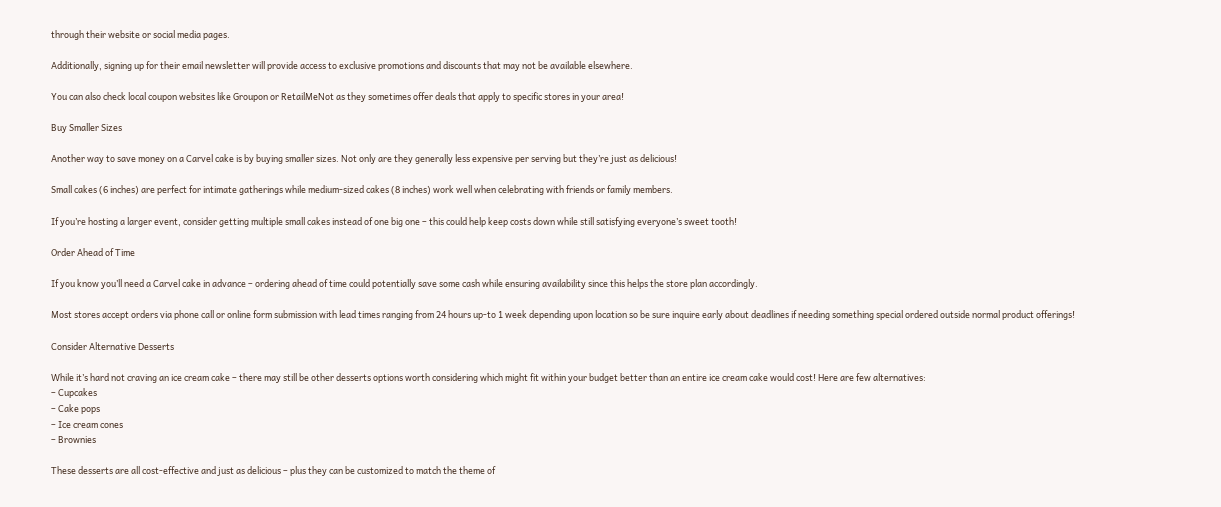through their website or social media pages.

Additionally, signing up for their email newsletter will provide access to exclusive promotions and discounts that may not be available elsewhere.

You can also check local coupon websites like Groupon or RetailMeNot as they sometimes offer deals that apply to specific stores in your area!

Buy Smaller Sizes

Another way to save money on a Carvel cake is by buying smaller sizes. Not only are they generally less expensive per serving but they’re just as delicious!

Small cakes (6 inches) are perfect for intimate gatherings while medium-sized cakes (8 inches) work well when celebrating with friends or family members.

If you’re hosting a larger event, consider getting multiple small cakes instead of one big one – this could help keep costs down while still satisfying everyone’s sweet tooth!

Order Ahead of Time

If you know you’ll need a Carvel cake in advance – ordering ahead of time could potentially save some cash while ensuring availability since this helps the store plan accordingly.

Most stores accept orders via phone call or online form submission with lead times ranging from 24 hours up-to 1 week depending upon location so be sure inquire early about deadlines if needing something special ordered outside normal product offerings!

Consider Alternative Desserts

While it’s hard not craving an ice cream cake – there may still be other desserts options worth considering which might fit within your budget better than an entire ice cream cake would cost! Here are few alternatives:
– Cupcakes
– Cake pops
– Ice cream cones
– Brownies

These desserts are all cost-effective and just as delicious – plus they can be customized to match the theme of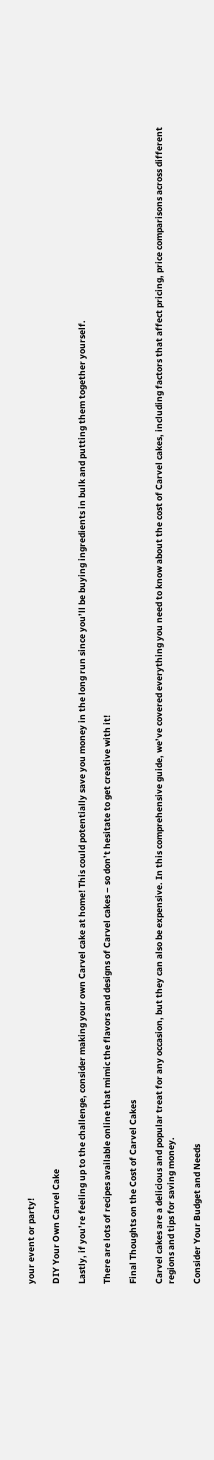your event or party!

DIY Your Own Carvel Cake

Lastly, if you’re feeling up to the challenge, consider making your own Carvel cake at home! This could potentially save you money in the long run since you’ll be buying ingredients in bulk and putting them together yourself.

There are lots of recipes available online that mimic the flavors and designs of Carvel cakes – so don’t hesitate to get creative with it!

Final Thoughts on the Cost of Carvel Cakes

Carvel cakes are a delicious and popular treat for any occasion, but they can also be expensive. In this comprehensive guide, we’ve covered everything you need to know about the cost of Carvel cakes, including factors that affect pricing, price comparisons across different regions and tips for saving money.

Consider Your Budget and Needs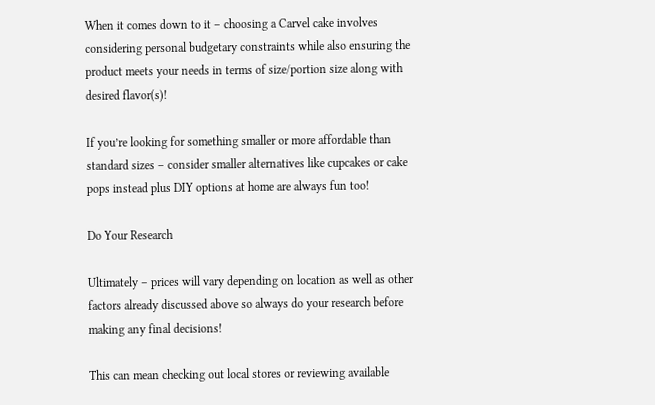When it comes down to it – choosing a Carvel cake involves considering personal budgetary constraints while also ensuring the product meets your needs in terms of size/portion size along with desired flavor(s)!

If you’re looking for something smaller or more affordable than standard sizes – consider smaller alternatives like cupcakes or cake pops instead plus DIY options at home are always fun too!

Do Your Research

Ultimately – prices will vary depending on location as well as other factors already discussed above so always do your research before making any final decisions!

This can mean checking out local stores or reviewing available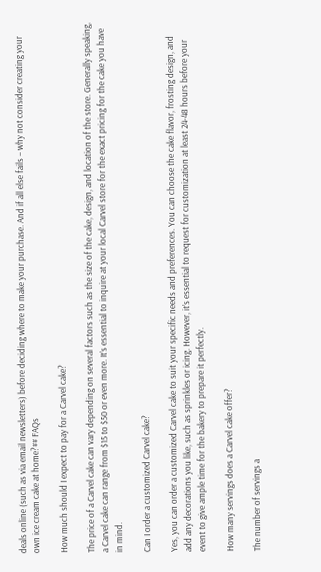deals online (such as via email newsletters) before deciding where to make your purchase. And if all else fails – why not consider creating your own ice cream cake at home?## FAQs

How much should I expect to pay for a Carvel cake?

The price of a Carvel cake can vary depending on several factors such as the size of the cake, design, and location of the store. Generally speaking, a Carvel cake can range from $15 to $50 or even more. It’s essential to inquire at your local Carvel store for the exact pricing for the cake you have in mind.

Can I order a customized Carvel cake?

Yes, you can order a customized Carvel cake to suit your specific needs and preferences. You can choose the cake flavor, frosting design, and add any decorations you like, such as sprinkles or icing. However, it’s essential to request for customization at least 24-48 hours before your event to give ample time for the bakery to prepare it perfectly.

How many servings does a Carvel cake offer?

The number of servings a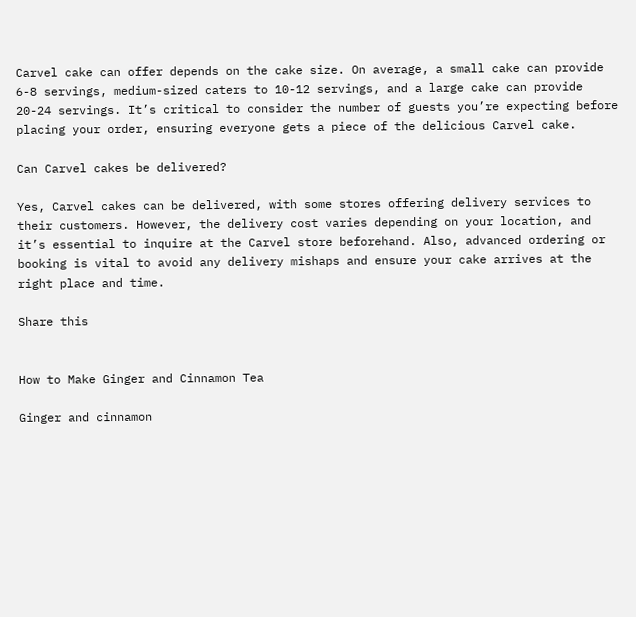Carvel cake can offer depends on the cake size. On average, a small cake can provide 6-8 servings, medium-sized caters to 10-12 servings, and a large cake can provide 20-24 servings. It’s critical to consider the number of guests you’re expecting before placing your order, ensuring everyone gets a piece of the delicious Carvel cake.

Can Carvel cakes be delivered?

Yes, Carvel cakes can be delivered, with some stores offering delivery services to their customers. However, the delivery cost varies depending on your location, and it’s essential to inquire at the Carvel store beforehand. Also, advanced ordering or booking is vital to avoid any delivery mishaps and ensure your cake arrives at the right place and time.

Share this


How to Make Ginger and Cinnamon Tea

Ginger and cinnamon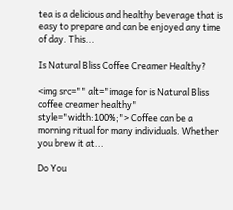tea is a delicious and healthy beverage that is easy to prepare and can be enjoyed any time of day. This...

Is Natural Bliss Coffee Creamer Healthy?

<img src="" alt="image for is Natural Bliss coffee creamer healthy" style="width:100%;"> Coffee can be a morning ritual for many individuals. Whether you brew it at...

Do You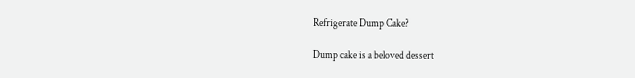Refrigerate Dump Cake?

Dump cake is a beloved dessert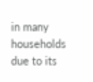in many households due to its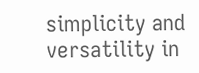simplicity and versatility in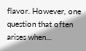flavor. However, one question that often arises when...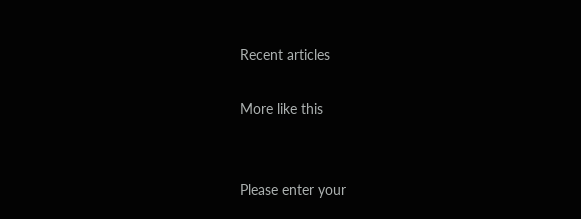Recent articles

More like this


Please enter your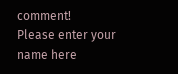comment!
Please enter your name here